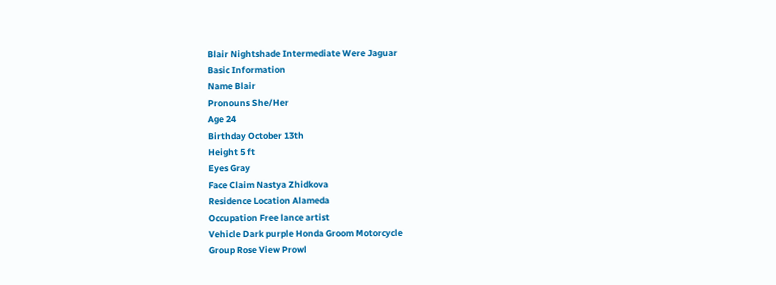Blair Nightshade Intermediate Were Jaguar
Basic Information
Name Blair
Pronouns She/Her
Age 24
Birthday October 13th
Height 5 ft
Eyes Gray
Face Claim Nastya Zhidkova
Residence Location Alameda
Occupation Free lance artist
Vehicle Dark purple Honda Groom Motorcycle
Group Rose View Prowl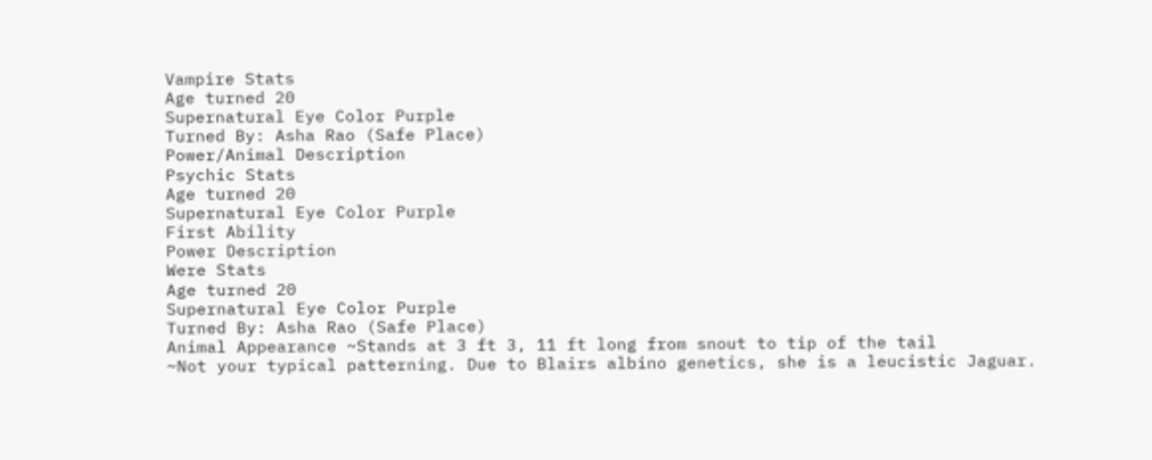Vampire Stats
Age turned 20
Supernatural Eye Color Purple
Turned By: Asha Rao (Safe Place)
Power/Animal Description
Psychic Stats
Age turned 20
Supernatural Eye Color Purple
First Ability
Power Description
Were Stats
Age turned 20
Supernatural Eye Color Purple
Turned By: Asha Rao (Safe Place)
Animal Appearance ~Stands at 3 ft 3, 11 ft long from snout to tip of the tail
~Not your typical patterning. Due to Blairs albino genetics, she is a leucistic Jaguar.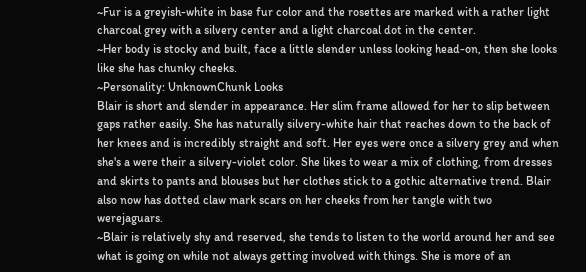~Fur is a greyish-white in base fur color and the rosettes are marked with a rather light charcoal grey with a silvery center and a light charcoal dot in the center.
~Her body is stocky and built, face a little slender unless looking head-on, then she looks like she has chunky cheeks.
~Personality: UnknownChunk Looks
Blair is short and slender in appearance. Her slim frame allowed for her to slip between gaps rather easily. She has naturally silvery-white hair that reaches down to the back of her knees and is incredibly straight and soft. Her eyes were once a silvery grey and when she's a were their a silvery-violet color. She likes to wear a mix of clothing, from dresses and skirts to pants and blouses but her clothes stick to a gothic alternative trend. Blair also now has dotted claw mark scars on her cheeks from her tangle with two werejaguars.
~Blair is relatively shy and reserved, she tends to listen to the world around her and see what is going on while not always getting involved with things. She is more of an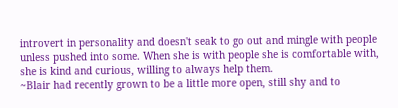introvert in personality and doesn't seak to go out and mingle with people unless pushed into some. When she is with people she is comfortable with, she is kind and curious, willing to always help them.
~Blair had recently grown to be a little more open, still shy and to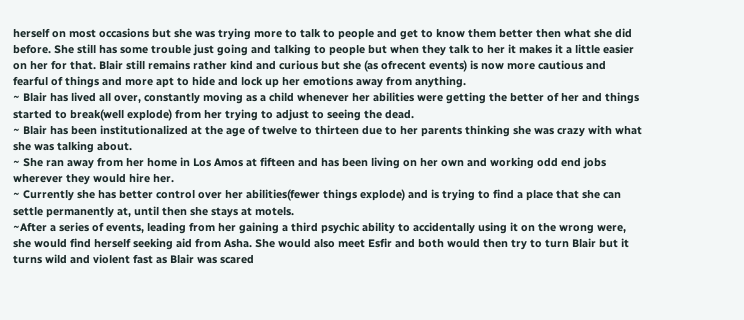herself on most occasions but she was trying more to talk to people and get to know them better then what she did before. She still has some trouble just going and talking to people but when they talk to her it makes it a little easier on her for that. Blair still remains rather kind and curious but she (as ofrecent events) is now more cautious and fearful of things and more apt to hide and lock up her emotions away from anything.
~ Blair has lived all over, constantly moving as a child whenever her abilities were getting the better of her and things started to break(well explode) from her trying to adjust to seeing the dead.
~ Blair has been institutionalized at the age of twelve to thirteen due to her parents thinking she was crazy with what she was talking about.
~ She ran away from her home in Los Amos at fifteen and has been living on her own and working odd end jobs wherever they would hire her.
~ Currently she has better control over her abilities(fewer things explode) and is trying to find a place that she can settle permanently at, until then she stays at motels.
~After a series of events, leading from her gaining a third psychic ability to accidentally using it on the wrong were, she would find herself seeking aid from Asha. She would also meet Esfir and both would then try to turn Blair but it turns wild and violent fast as Blair was scared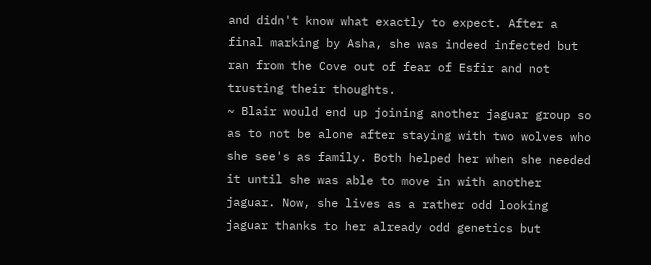and didn't know what exactly to expect. After a final marking by Asha, she was indeed infected but ran from the Cove out of fear of Esfir and not trusting their thoughts.
~ Blair would end up joining another jaguar group so as to not be alone after staying with two wolves who she see's as family. Both helped her when she needed it until she was able to move in with another jaguar. Now, she lives as a rather odd looking jaguar thanks to her already odd genetics but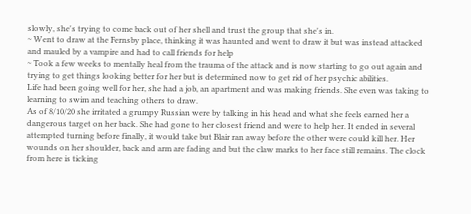slowly, she's trying to come back out of her shell and trust the group that she's in.
~ Went to draw at the Fernsby place, thinking it was haunted and went to draw it but was instead attacked and mauled by a vampire and had to call friends for help
~ Took a few weeks to mentally heal from the trauma of the attack and is now starting to go out again and trying to get things looking better for her but is determined now to get rid of her psychic abilities.
Life had been going well for her, she had a job, an apartment and was making friends. She even was taking to learning to swim and teaching others to draw.
As of 8/10/20 she irritated a grumpy Russian were by talking in his head and what she feels earned her a dangerous target on her back. She had gone to her closest friend and were to help her. It ended in several attempted turning before finally, it would take but Blair ran away before the other were could kill her. Her wounds on her shoulder, back and arm are fading and but the claw marks to her face still remains. The clock from here is ticking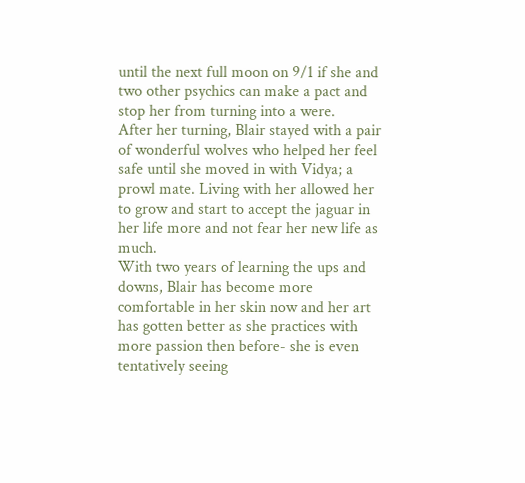until the next full moon on 9/1 if she and two other psychics can make a pact and stop her from turning into a were.
After her turning, Blair stayed with a pair of wonderful wolves who helped her feel safe until she moved in with Vidya; a prowl mate. Living with her allowed her to grow and start to accept the jaguar in her life more and not fear her new life as much.
With two years of learning the ups and downs, Blair has become more comfortable in her skin now and her art has gotten better as she practices with more passion then before- she is even tentatively seeing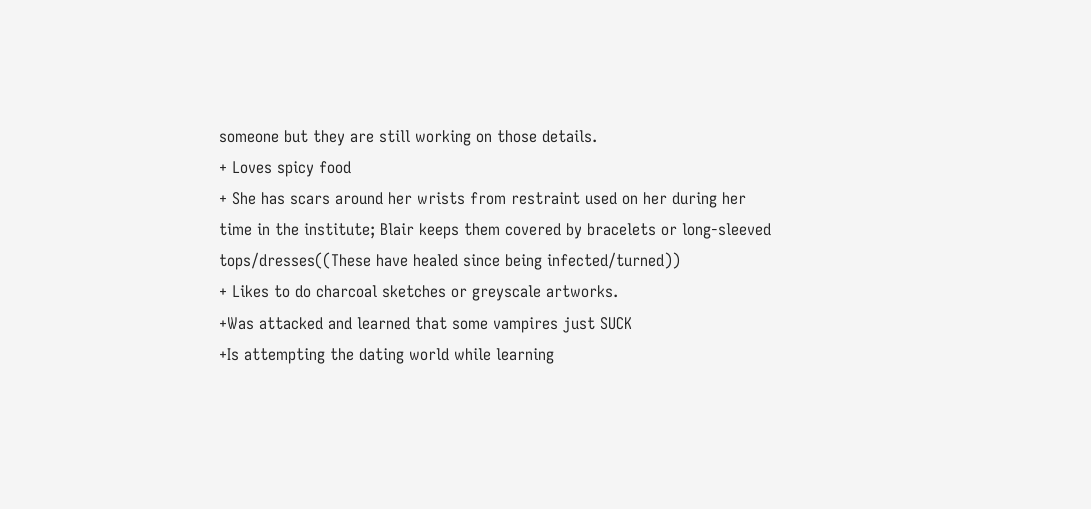someone but they are still working on those details.
+ Loves spicy food
+ She has scars around her wrists from restraint used on her during her time in the institute; Blair keeps them covered by bracelets or long-sleeved tops/dresses((These have healed since being infected/turned))
+ Likes to do charcoal sketches or greyscale artworks.
+Was attacked and learned that some vampires just SUCK
+Is attempting the dating world while learning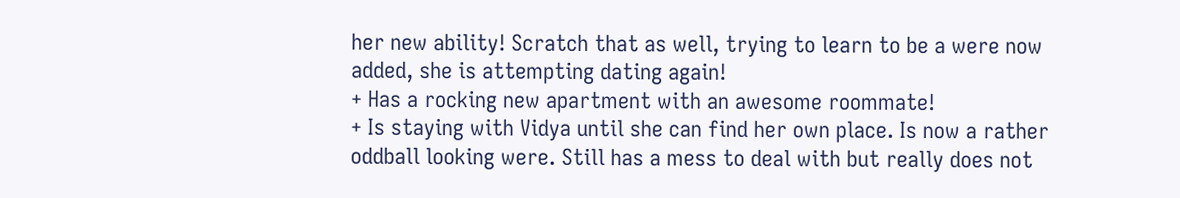her new ability! Scratch that as well, trying to learn to be a were now added, she is attempting dating again!
+ Has a rocking new apartment with an awesome roommate!
+ Is staying with Vidya until she can find her own place. Is now a rather oddball looking were. Still has a mess to deal with but really does not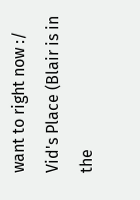want to right now :/ Vid's Place (Blair is in the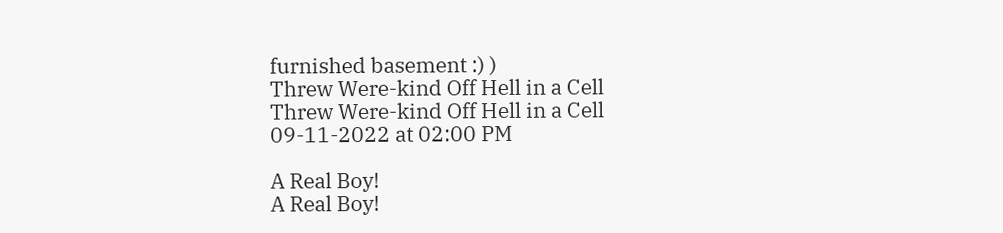furnished basement :) )
Threw Were-kind Off Hell in a Cell
Threw Were-kind Off Hell in a Cell
09-11-2022 at 02:00 PM

A Real Boy!
A Real Boy!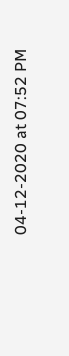04-12-2020 at 07:52 PM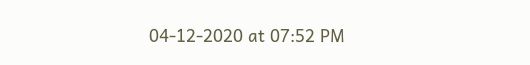04-12-2020 at 07:52 PM